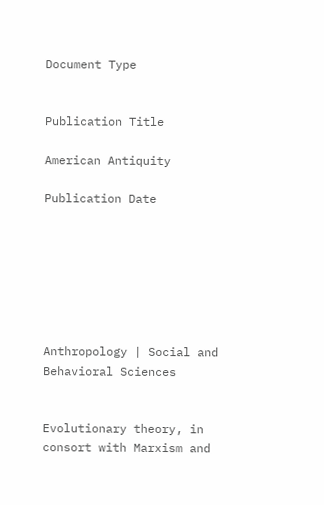Document Type


Publication Title

American Antiquity

Publication Date







Anthropology | Social and Behavioral Sciences


Evolutionary theory, in consort with Marxism and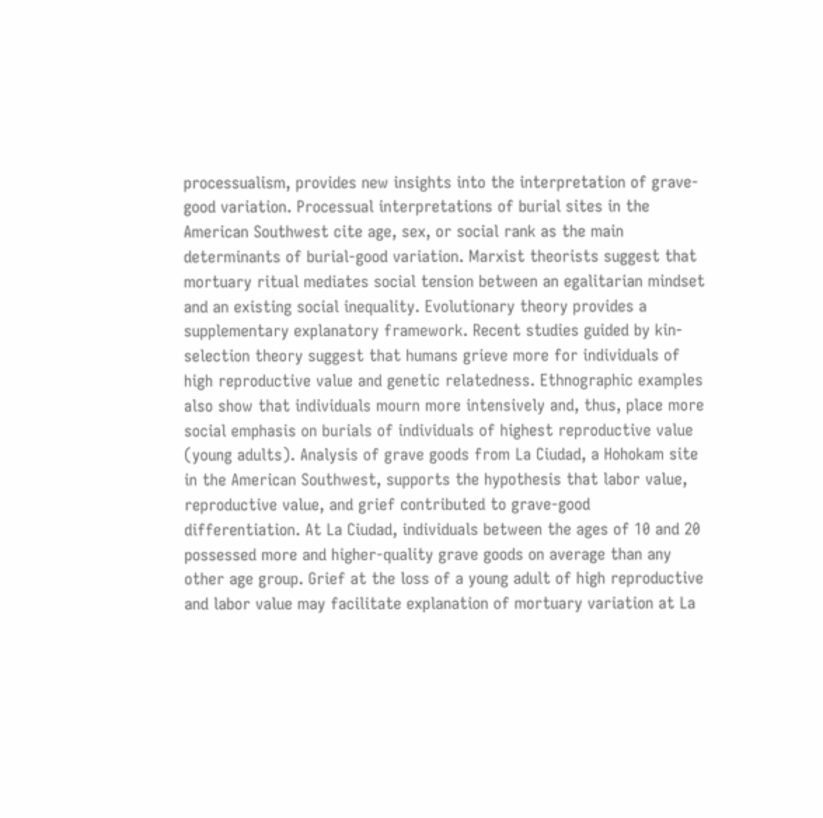processualism, provides new insights into the interpretation of grave-good variation. Processual interpretations of burial sites in the American Southwest cite age, sex, or social rank as the main determinants of burial-good variation. Marxist theorists suggest that mortuary ritual mediates social tension between an egalitarian mindset and an existing social inequality. Evolutionary theory provides a supplementary explanatory framework. Recent studies guided by kin-selection theory suggest that humans grieve more for individuals of high reproductive value and genetic relatedness. Ethnographic examples also show that individuals mourn more intensively and, thus, place more social emphasis on burials of individuals of highest reproductive value (young adults). Analysis of grave goods from La Ciudad, a Hohokam site in the American Southwest, supports the hypothesis that labor value, reproductive value, and grief contributed to grave-good differentiation. At La Ciudad, individuals between the ages of 10 and 20 possessed more and higher-quality grave goods on average than any other age group. Grief at the loss of a young adult of high reproductive and labor value may facilitate explanation of mortuary variation at La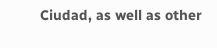Ciudad, as well as other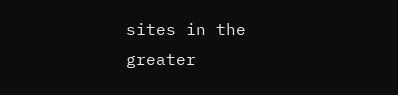sites in the greater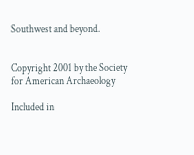Southwest and beyond.


Copyright 2001 by the Society for American Archaeology

Included in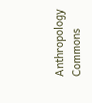Anthropology Commons